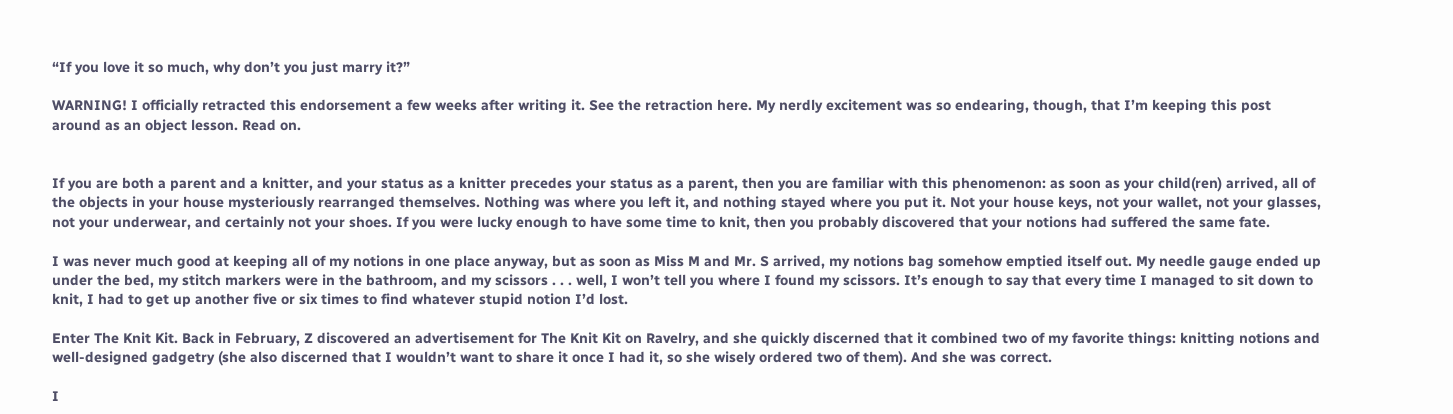“If you love it so much, why don’t you just marry it?”

WARNING! I officially retracted this endorsement a few weeks after writing it. See the retraction here. My nerdly excitement was so endearing, though, that I’m keeping this post around as an object lesson. Read on.


If you are both a parent and a knitter, and your status as a knitter precedes your status as a parent, then you are familiar with this phenomenon: as soon as your child(ren) arrived, all of the objects in your house mysteriously rearranged themselves. Nothing was where you left it, and nothing stayed where you put it. Not your house keys, not your wallet, not your glasses, not your underwear, and certainly not your shoes. If you were lucky enough to have some time to knit, then you probably discovered that your notions had suffered the same fate.

I was never much good at keeping all of my notions in one place anyway, but as soon as Miss M and Mr. S arrived, my notions bag somehow emptied itself out. My needle gauge ended up under the bed, my stitch markers were in the bathroom, and my scissors . . . well, I won’t tell you where I found my scissors. It’s enough to say that every time I managed to sit down to knit, I had to get up another five or six times to find whatever stupid notion I’d lost.

Enter The Knit Kit. Back in February, Z discovered an advertisement for The Knit Kit on Ravelry, and she quickly discerned that it combined two of my favorite things: knitting notions and well-designed gadgetry (she also discerned that I wouldn’t want to share it once I had it, so she wisely ordered two of them). And she was correct.

I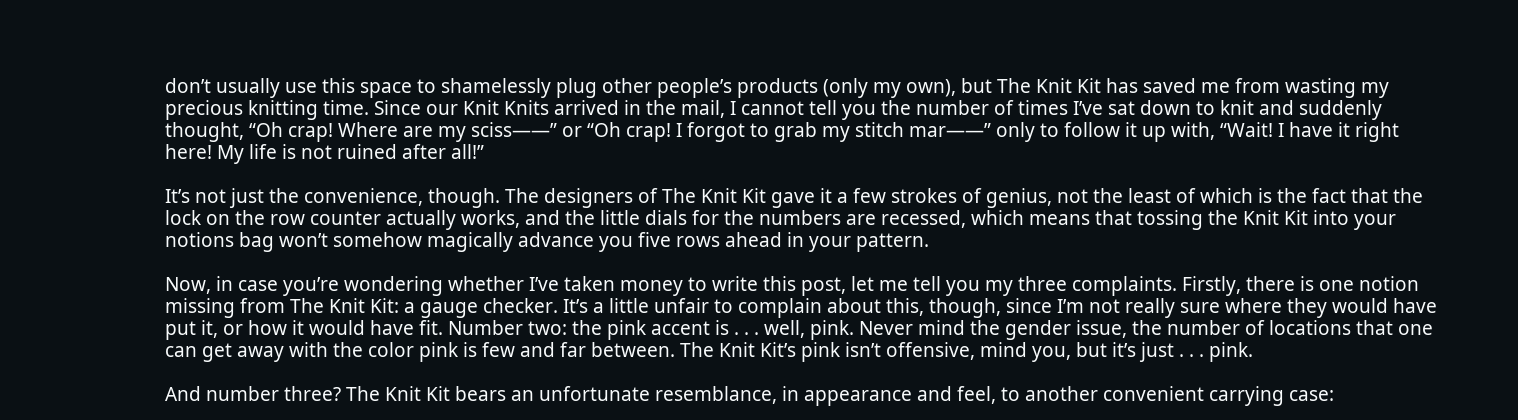don’t usually use this space to shamelessly plug other people’s products (only my own), but The Knit Kit has saved me from wasting my precious knitting time. Since our Knit Knits arrived in the mail, I cannot tell you the number of times I’ve sat down to knit and suddenly thought, “Oh crap! Where are my sciss——” or “Oh crap! I forgot to grab my stitch mar——” only to follow it up with, “Wait! I have it right here! My life is not ruined after all!”

It’s not just the convenience, though. The designers of The Knit Kit gave it a few strokes of genius, not the least of which is the fact that the lock on the row counter actually works, and the little dials for the numbers are recessed, which means that tossing the Knit Kit into your notions bag won’t somehow magically advance you five rows ahead in your pattern.

Now, in case you’re wondering whether I’ve taken money to write this post, let me tell you my three complaints. Firstly, there is one notion missing from The Knit Kit: a gauge checker. It’s a little unfair to complain about this, though, since I’m not really sure where they would have put it, or how it would have fit. Number two: the pink accent is . . . well, pink. Never mind the gender issue, the number of locations that one can get away with the color pink is few and far between. The Knit Kit’s pink isn’t offensive, mind you, but it’s just . . . pink.

And number three? The Knit Kit bears an unfortunate resemblance, in appearance and feel, to another convenient carrying case: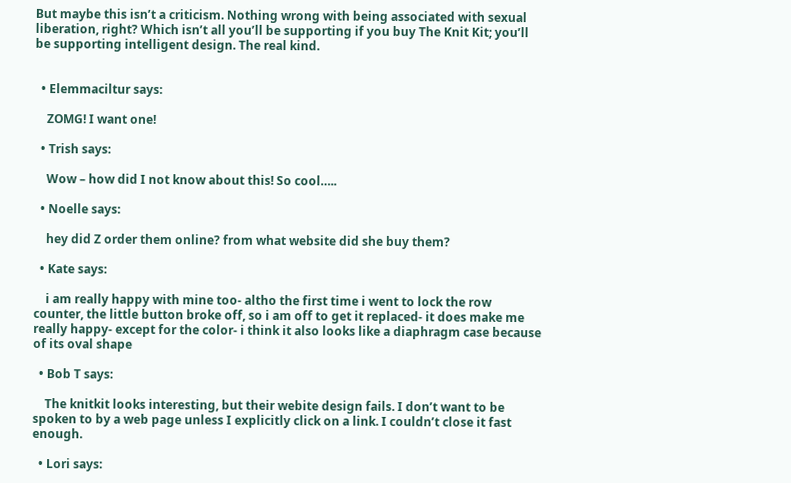But maybe this isn’t a criticism. Nothing wrong with being associated with sexual liberation, right? Which isn’t all you’ll be supporting if you buy The Knit Kit; you’ll be supporting intelligent design. The real kind.


  • Elemmaciltur says:

    ZOMG! I want one!

  • Trish says:

    Wow – how did I not know about this! So cool…..

  • Noelle says:

    hey did Z order them online? from what website did she buy them?

  • Kate says:

    i am really happy with mine too- altho the first time i went to lock the row counter, the little button broke off, so i am off to get it replaced- it does make me really happy- except for the color- i think it also looks like a diaphragm case because of its oval shape

  • Bob T says:

    The knitkit looks interesting, but their webite design fails. I don’t want to be spoken to by a web page unless I explicitly click on a link. I couldn’t close it fast enough.

  • Lori says: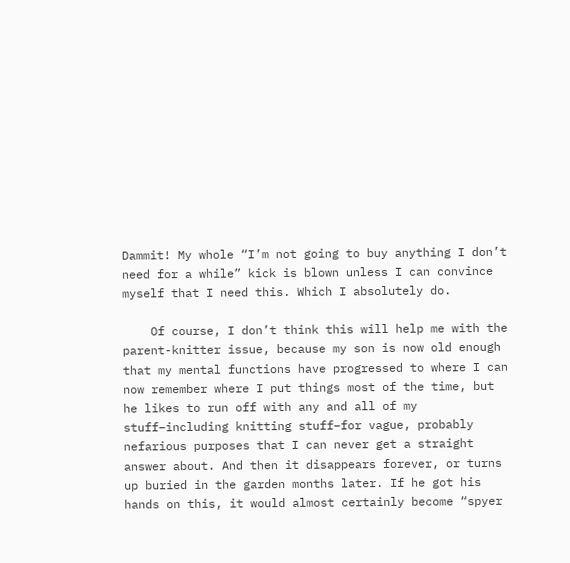Dammit! My whole “I’m not going to buy anything I don’t need for a while” kick is blown unless I can convince myself that I need this. Which I absolutely do.

    Of course, I don’t think this will help me with the parent-knitter issue, because my son is now old enough that my mental functions have progressed to where I can now remember where I put things most of the time, but he likes to run off with any and all of my stuff–including knitting stuff–for vague, probably nefarious purposes that I can never get a straight answer about. And then it disappears forever, or turns up buried in the garden months later. If he got his hands on this, it would almost certainly become “spyer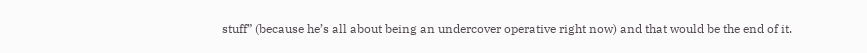stuff” (because he’s all about being an undercover operative right now) and that would be the end of it.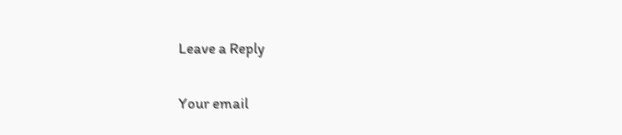Leave a Reply

Your email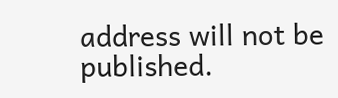address will not be published.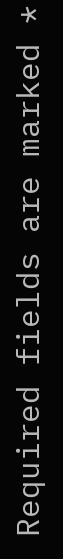Required fields are marked *